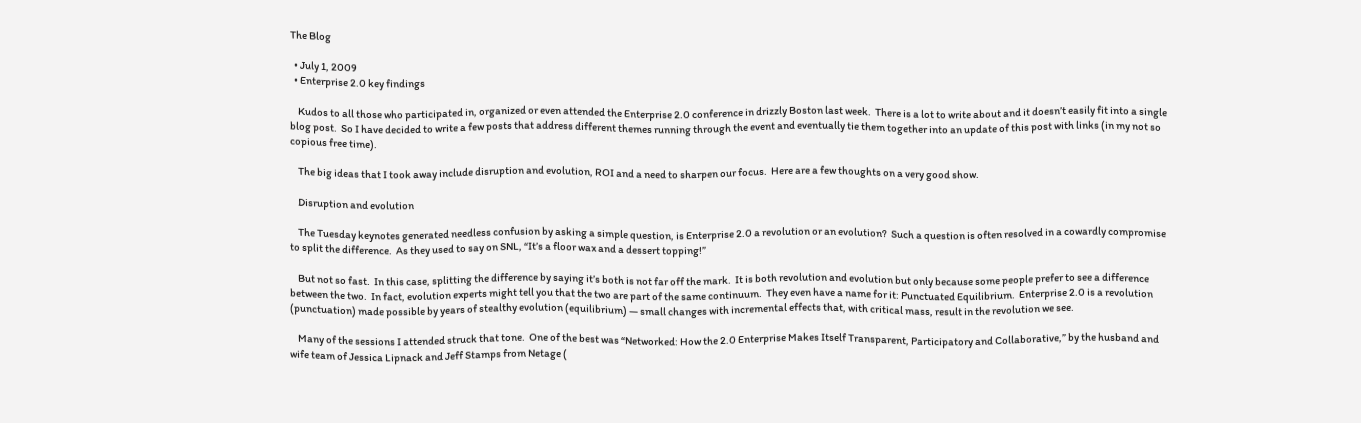The Blog

  • July 1, 2009
  • Enterprise 2.0 key findings

    Kudos to all those who participated in, organized or even attended the Enterprise 2.0 conference in drizzly Boston last week.  There is a lot to write about and it doesn’t easily fit into a single blog post.  So I have decided to write a few posts that address different themes running through the event and eventually tie them together into an update of this post with links (in my not so copious free time).

    The big ideas that I took away include disruption and evolution, ROI and a need to sharpen our focus.  Here are a few thoughts on a very good show.

    Disruption and evolution

    The Tuesday keynotes generated needless confusion by asking a simple question, is Enterprise 2.0 a revolution or an evolution?  Such a question is often resolved in a cowardly compromise to split the difference.  As they used to say on SNL, “It’s a floor wax and a dessert topping!”

    But not so fast.  In this case, splitting the difference by saying it’s both is not far off the mark.  It is both revolution and evolution but only because some people prefer to see a difference between the two.  In fact, evolution experts might tell you that the two are part of the same continuum.  They even have a name for it: Punctuated Equilibrium.  Enterprise 2.0 is a revolution (punctuation) made possible by years of stealthy evolution (equilibrium) — small changes with incremental effects that, with critical mass, result in the revolution we see.

    Many of the sessions I attended struck that tone.  One of the best was “Networked: How the 2.0 Enterprise Makes Itself Transparent, Participatory and Collaborative,” by the husband and wife team of Jessica Lipnack and Jeff Stamps from Netage (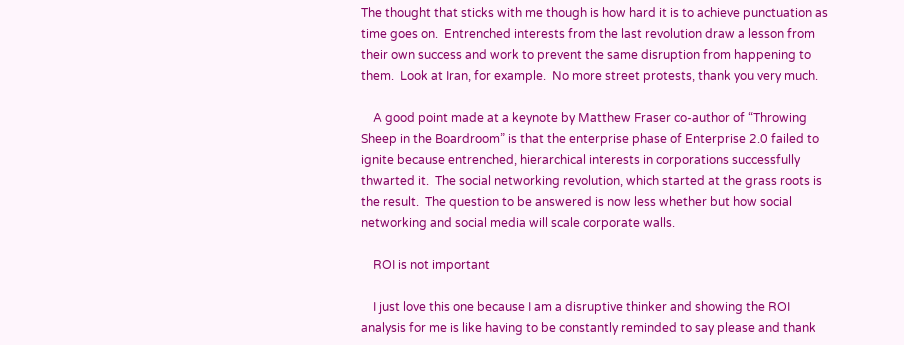The thought that sticks with me though is how hard it is to achieve punctuation as time goes on.  Entrenched interests from the last revolution draw a lesson from their own success and work to prevent the same disruption from happening to them.  Look at Iran, for example.  No more street protests, thank you very much.

    A good point made at a keynote by Matthew Fraser co-author of “Throwing Sheep in the Boardroom” is that the enterprise phase of Enterprise 2.0 failed to ignite because entrenched, hierarchical interests in corporations successfully thwarted it.  The social networking revolution, which started at the grass roots is the result.  The question to be answered is now less whether but how social networking and social media will scale corporate walls.

    ROI is not important

    I just love this one because I am a disruptive thinker and showing the ROI analysis for me is like having to be constantly reminded to say please and thank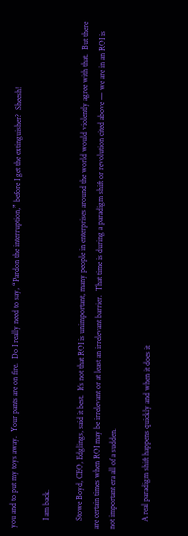you and to put my toys away.  Your pants are on fire.  Do I really need to say, “Pardon the interruption,” before I get the extinguisher?  Sheesh!

    I am back.

    Stowe Boyd, CEO, Edglings, said it best.  It’s not that ROI is unimportant, many people in enterprises around the world would violently agree with that.  But there are certain times when ROI may be irrelevant or at least an irrelevant barrier.  That time is during a paradigm shift or revolution cited above — we are in an ROI is not important era all of a sudden.

    A real paradigm shift happens quickly and when it does it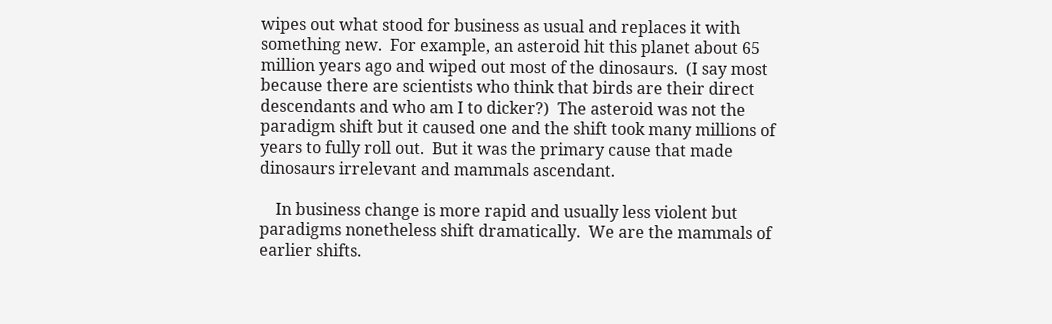wipes out what stood for business as usual and replaces it with something new.  For example, an asteroid hit this planet about 65 million years ago and wiped out most of the dinosaurs.  (I say most because there are scientists who think that birds are their direct descendants and who am I to dicker?)  The asteroid was not the paradigm shift but it caused one and the shift took many millions of years to fully roll out.  But it was the primary cause that made dinosaurs irrelevant and mammals ascendant.

    In business change is more rapid and usually less violent but paradigms nonetheless shift dramatically.  We are the mammals of earlier shifts.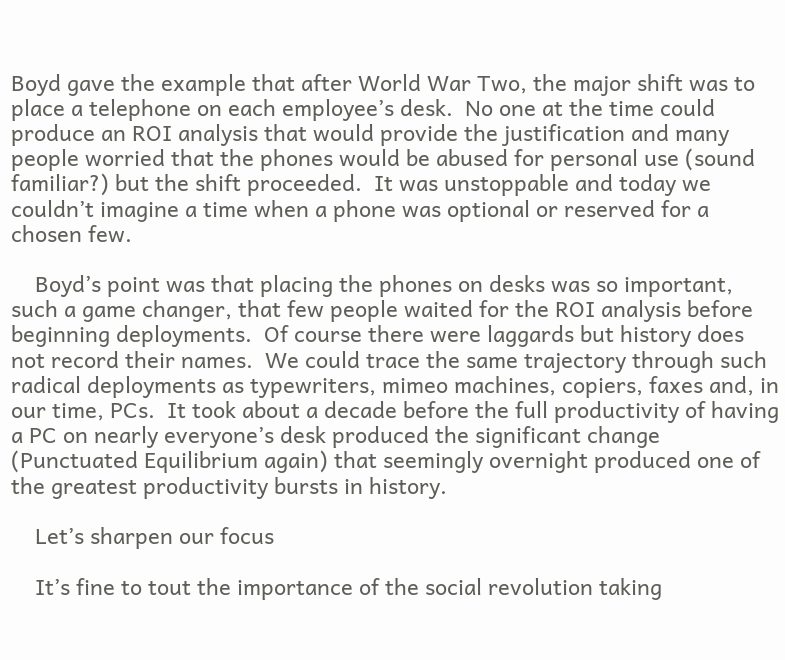Boyd gave the example that after World War Two, the major shift was to place a telephone on each employee’s desk.  No one at the time could produce an ROI analysis that would provide the justification and many people worried that the phones would be abused for personal use (sound familiar?) but the shift proceeded.  It was unstoppable and today we couldn’t imagine a time when a phone was optional or reserved for a chosen few.

    Boyd’s point was that placing the phones on desks was so important, such a game changer, that few people waited for the ROI analysis before beginning deployments.  Of course there were laggards but history does not record their names.  We could trace the same trajectory through such radical deployments as typewriters, mimeo machines, copiers, faxes and, in our time, PCs.  It took about a decade before the full productivity of having a PC on nearly everyone’s desk produced the significant change (Punctuated Equilibrium again) that seemingly overnight produced one of the greatest productivity bursts in history.

    Let’s sharpen our focus

    It’s fine to tout the importance of the social revolution taking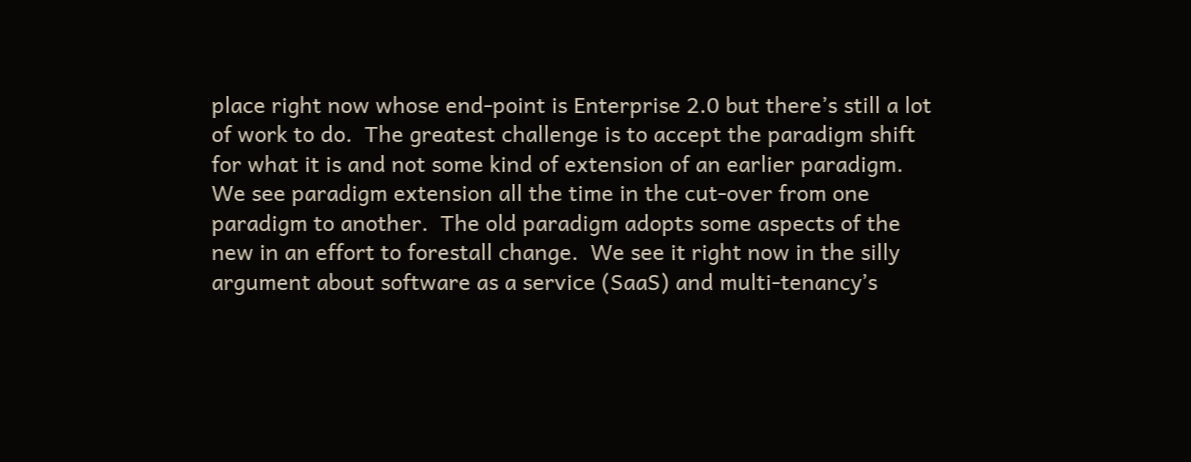place right now whose end-point is Enterprise 2.0 but there’s still a lot of work to do.  The greatest challenge is to accept the paradigm shift for what it is and not some kind of extension of an earlier paradigm.  We see paradigm extension all the time in the cut-over from one paradigm to another.  The old paradigm adopts some aspects of the new in an effort to forestall change.  We see it right now in the silly argument about software as a service (SaaS) and multi-tenancy’s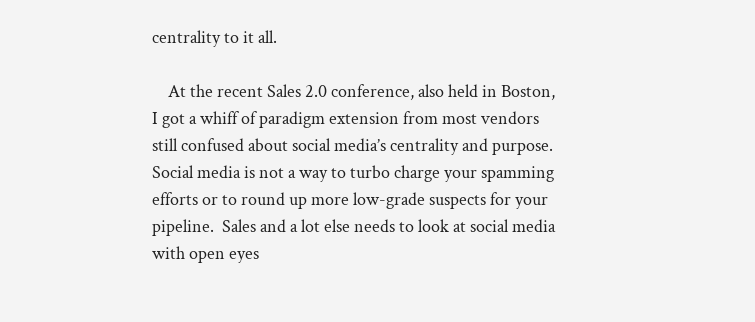centrality to it all.

    At the recent Sales 2.0 conference, also held in Boston, I got a whiff of paradigm extension from most vendors still confused about social media’s centrality and purpose.  Social media is not a way to turbo charge your spamming efforts or to round up more low-grade suspects for your pipeline.  Sales and a lot else needs to look at social media with open eyes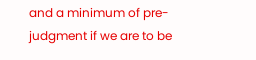and a minimum of pre-judgment if we are to be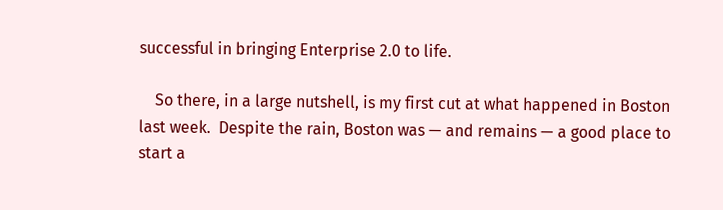successful in bringing Enterprise 2.0 to life.

    So there, in a large nutshell, is my first cut at what happened in Boston last week.  Despite the rain, Boston was — and remains — a good place to start a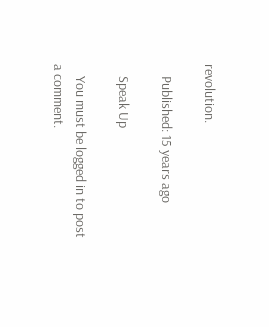revolution.

    Published: 15 years ago

    Speak Up

    You must be logged in to post a comment.